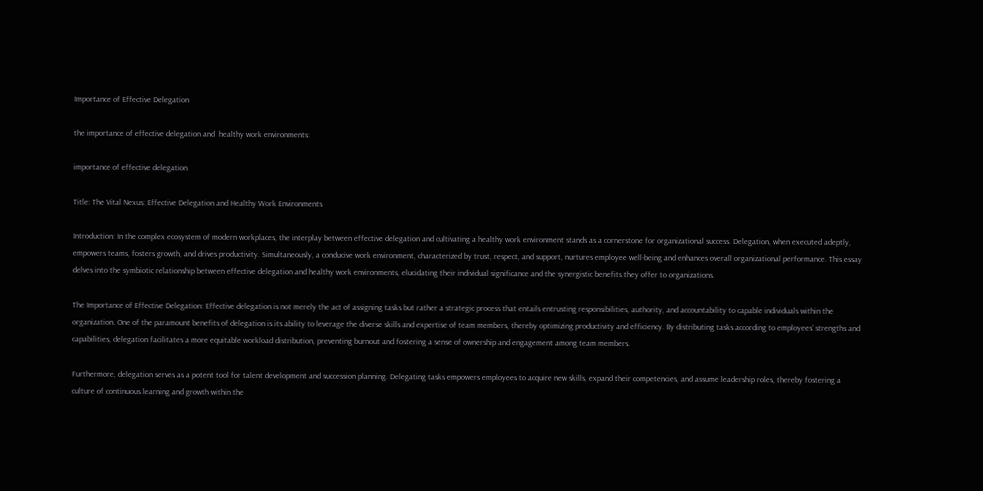Importance of Effective Delegation

the importance of effective delegation and  healthy work environments:

importance of effective delegation

Title: The Vital Nexus: Effective Delegation and Healthy Work Environments

Introduction: In the complex ecosystem of modern workplaces, the interplay between effective delegation and cultivating a healthy work environment stands as a cornerstone for organizational success. Delegation, when executed adeptly, empowers teams, fosters growth, and drives productivity. Simultaneously, a conducive work environment, characterized by trust, respect, and support, nurtures employee well-being and enhances overall organizational performance. This essay delves into the symbiotic relationship between effective delegation and healthy work environments, elucidating their individual significance and the synergistic benefits they offer to organizations.

The Importance of Effective Delegation: Effective delegation is not merely the act of assigning tasks but rather a strategic process that entails entrusting responsibilities, authority, and accountability to capable individuals within the organization. One of the paramount benefits of delegation is its ability to leverage the diverse skills and expertise of team members, thereby optimizing productivity and efficiency. By distributing tasks according to employees’ strengths and capabilities, delegation facilitates a more equitable workload distribution, preventing burnout and fostering a sense of ownership and engagement among team members.

Furthermore, delegation serves as a potent tool for talent development and succession planning. Delegating tasks empowers employees to acquire new skills, expand their competencies, and assume leadership roles, thereby fostering a culture of continuous learning and growth within the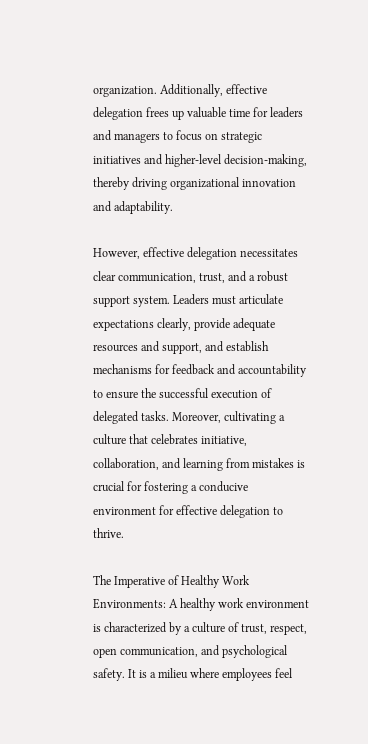organization. Additionally, effective delegation frees up valuable time for leaders and managers to focus on strategic initiatives and higher-level decision-making, thereby driving organizational innovation and adaptability.

However, effective delegation necessitates clear communication, trust, and a robust support system. Leaders must articulate expectations clearly, provide adequate resources and support, and establish mechanisms for feedback and accountability to ensure the successful execution of delegated tasks. Moreover, cultivating a culture that celebrates initiative, collaboration, and learning from mistakes is crucial for fostering a conducive environment for effective delegation to thrive.

The Imperative of Healthy Work Environments: A healthy work environment is characterized by a culture of trust, respect, open communication, and psychological safety. It is a milieu where employees feel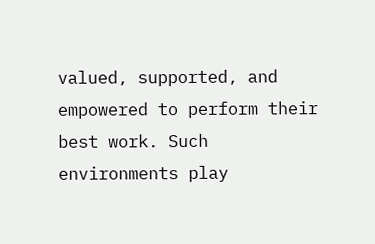valued, supported, and empowered to perform their best work. Such environments play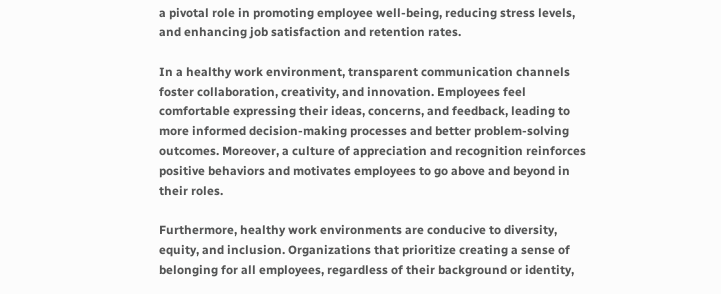a pivotal role in promoting employee well-being, reducing stress levels, and enhancing job satisfaction and retention rates.

In a healthy work environment, transparent communication channels foster collaboration, creativity, and innovation. Employees feel comfortable expressing their ideas, concerns, and feedback, leading to more informed decision-making processes and better problem-solving outcomes. Moreover, a culture of appreciation and recognition reinforces positive behaviors and motivates employees to go above and beyond in their roles.

Furthermore, healthy work environments are conducive to diversity, equity, and inclusion. Organizations that prioritize creating a sense of belonging for all employees, regardless of their background or identity,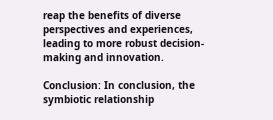reap the benefits of diverse perspectives and experiences, leading to more robust decision-making and innovation.

Conclusion: In conclusion, the symbiotic relationship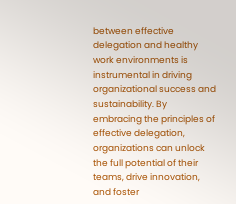between effective delegation and healthy work environments is instrumental in driving organizational success and sustainability. By embracing the principles of effective delegation, organizations can unlock the full potential of their teams, drive innovation, and foster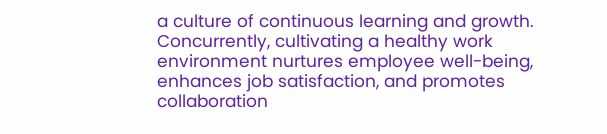a culture of continuous learning and growth. Concurrently, cultivating a healthy work environment nurtures employee well-being, enhances job satisfaction, and promotes collaboration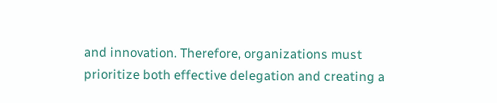and innovation. Therefore, organizations must prioritize both effective delegation and creating a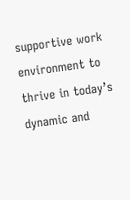supportive work environment to thrive in today’s dynamic and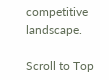competitive landscape.

Scroll to Top